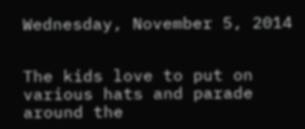Wednesday, November 5, 2014


The kids love to put on various hats and parade around the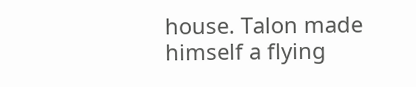house. Talon made himself a flying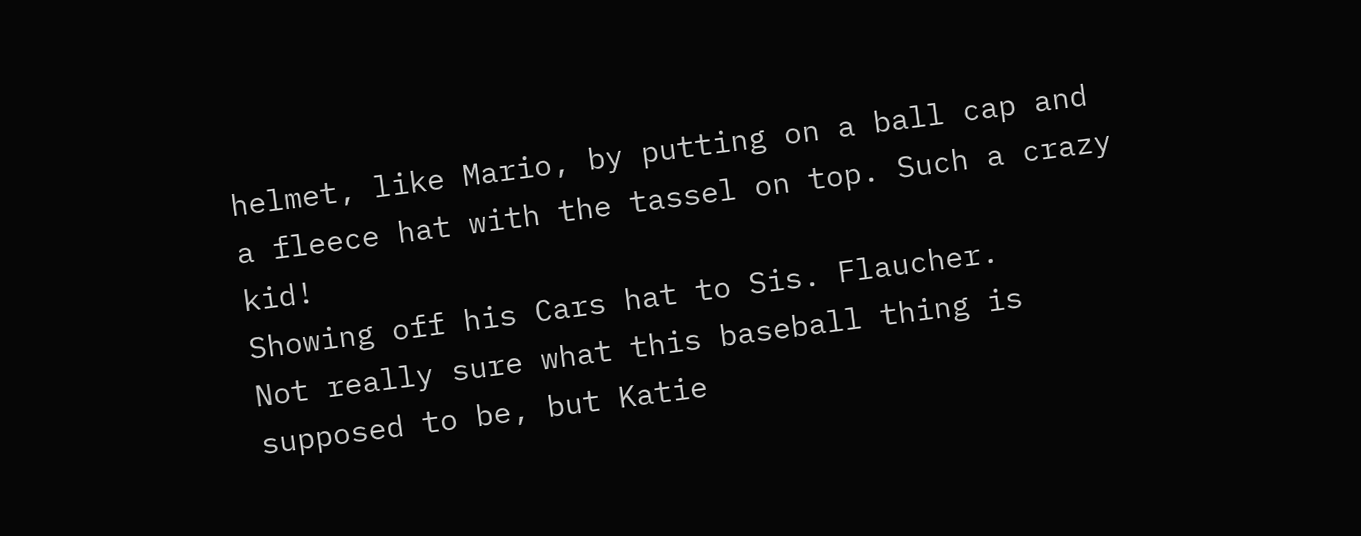helmet, like Mario, by putting on a ball cap and a fleece hat with the tassel on top. Such a crazy kid!
Showing off his Cars hat to Sis. Flaucher.
Not really sure what this baseball thing is supposed to be, but Katie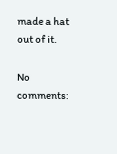made a hat out of it.

No comments: